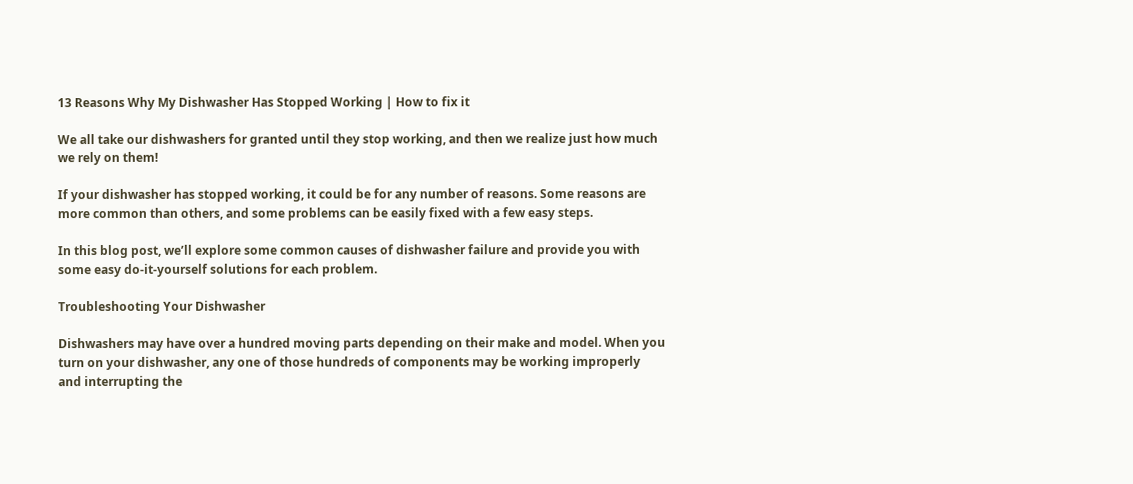13 Reasons Why My Dishwasher Has Stopped Working | How to fix it

We all take our dishwashers for granted until they stop working, and then we realize just how much we rely on them!

If your dishwasher has stopped working, it could be for any number of reasons. Some reasons are more common than others, and some problems can be easily fixed with a few easy steps.

In this blog post, we’ll explore some common causes of dishwasher failure and provide you with some easy do-it-yourself solutions for each problem.

Troubleshooting Your Dishwasher

Dishwashers may have over a hundred moving parts depending on their make and model. When you turn on your dishwasher, any one of those hundreds of components may be working improperly and interrupting the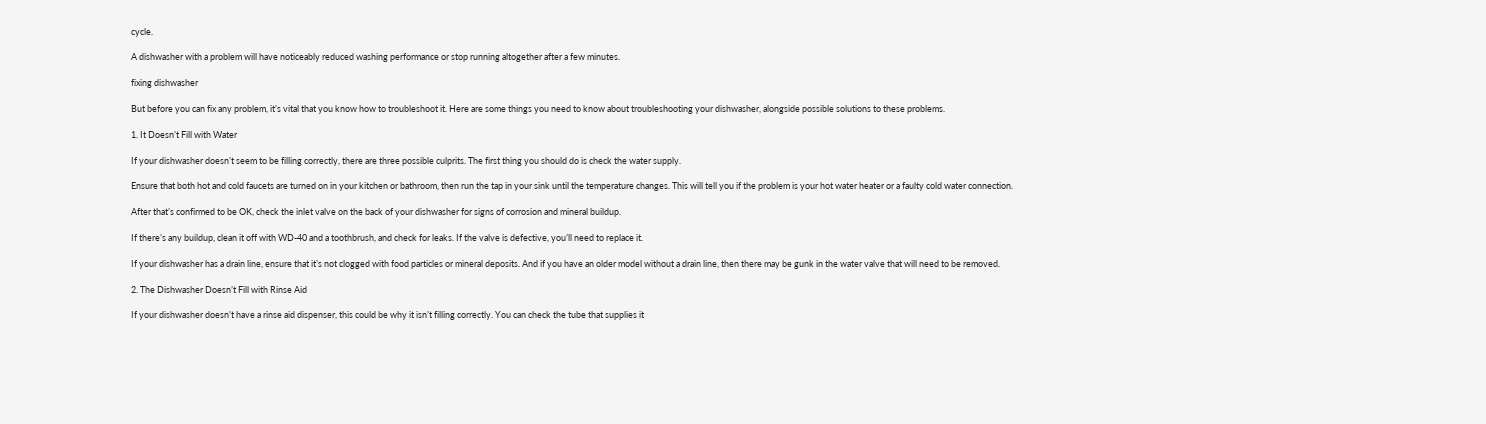cycle.

A dishwasher with a problem will have noticeably reduced washing performance or stop running altogether after a few minutes.

fixing dishwasher

But before you can fix any problem, it’s vital that you know how to troubleshoot it. Here are some things you need to know about troubleshooting your dishwasher, alongside possible solutions to these problems.

1. It Doesn’t Fill with Water

If your dishwasher doesn’t seem to be filling correctly, there are three possible culprits. The first thing you should do is check the water supply.

Ensure that both hot and cold faucets are turned on in your kitchen or bathroom, then run the tap in your sink until the temperature changes. This will tell you if the problem is your hot water heater or a faulty cold water connection.

After that’s confirmed to be OK, check the inlet valve on the back of your dishwasher for signs of corrosion and mineral buildup.

If there’s any buildup, clean it off with WD-40 and a toothbrush, and check for leaks. If the valve is defective, you’ll need to replace it.

If your dishwasher has a drain line, ensure that it’s not clogged with food particles or mineral deposits. And if you have an older model without a drain line, then there may be gunk in the water valve that will need to be removed.

2. The Dishwasher Doesn’t Fill with Rinse Aid

If your dishwasher doesn’t have a rinse aid dispenser, this could be why it isn’t filling correctly. You can check the tube that supplies it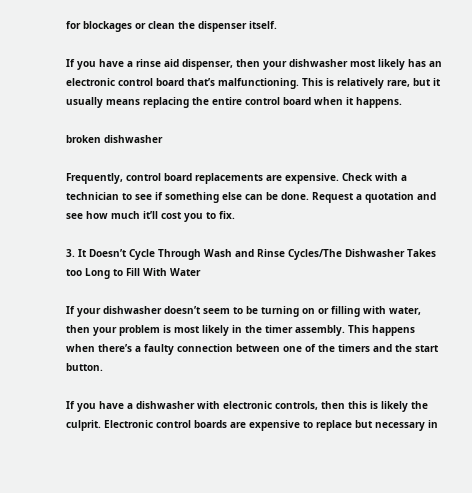for blockages or clean the dispenser itself.

If you have a rinse aid dispenser, then your dishwasher most likely has an electronic control board that’s malfunctioning. This is relatively rare, but it usually means replacing the entire control board when it happens.

broken dishwasher

Frequently, control board replacements are expensive. Check with a technician to see if something else can be done. Request a quotation and see how much it’ll cost you to fix.

3. It Doesn’t Cycle Through Wash and Rinse Cycles/The Dishwasher Takes too Long to Fill With Water

If your dishwasher doesn’t seem to be turning on or filling with water, then your problem is most likely in the timer assembly. This happens when there’s a faulty connection between one of the timers and the start button.

If you have a dishwasher with electronic controls, then this is likely the culprit. Electronic control boards are expensive to replace but necessary in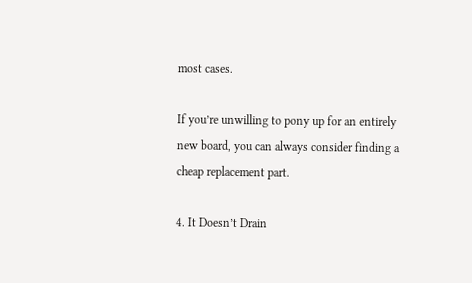most cases.

If you’re unwilling to pony up for an entirely new board, you can always consider finding a cheap replacement part.

4. It Doesn’t Drain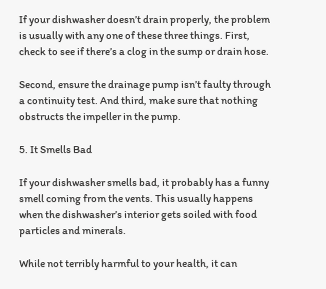If your dishwasher doesn’t drain properly, the problem is usually with any one of these three things. First, check to see if there’s a clog in the sump or drain hose.

Second, ensure the drainage pump isn’t faulty through a continuity test. And third, make sure that nothing obstructs the impeller in the pump.

5. It Smells Bad

If your dishwasher smells bad, it probably has a funny smell coming from the vents. This usually happens when the dishwasher’s interior gets soiled with food particles and minerals.

While not terribly harmful to your health, it can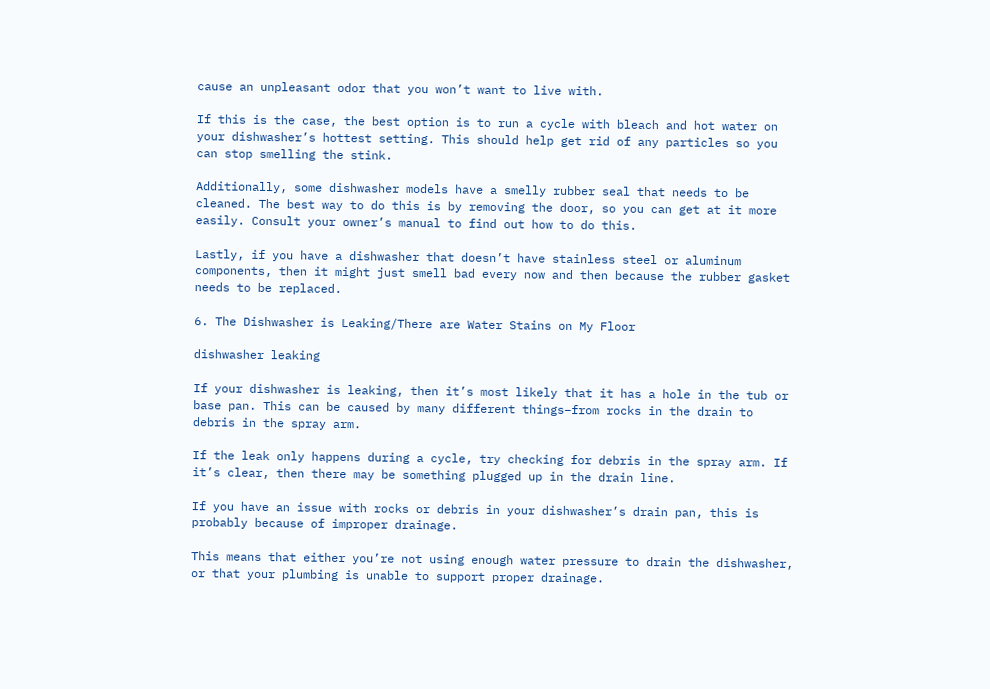cause an unpleasant odor that you won’t want to live with.

If this is the case, the best option is to run a cycle with bleach and hot water on your dishwasher’s hottest setting. This should help get rid of any particles so you can stop smelling the stink.

Additionally, some dishwasher models have a smelly rubber seal that needs to be cleaned. The best way to do this is by removing the door, so you can get at it more easily. Consult your owner’s manual to find out how to do this.

Lastly, if you have a dishwasher that doesn’t have stainless steel or aluminum components, then it might just smell bad every now and then because the rubber gasket needs to be replaced.

6. The Dishwasher is Leaking/There are Water Stains on My Floor

dishwasher leaking

If your dishwasher is leaking, then it’s most likely that it has a hole in the tub or base pan. This can be caused by many different things–from rocks in the drain to debris in the spray arm.

If the leak only happens during a cycle, try checking for debris in the spray arm. If it’s clear, then there may be something plugged up in the drain line.

If you have an issue with rocks or debris in your dishwasher’s drain pan, this is probably because of improper drainage.

This means that either you’re not using enough water pressure to drain the dishwasher, or that your plumbing is unable to support proper drainage.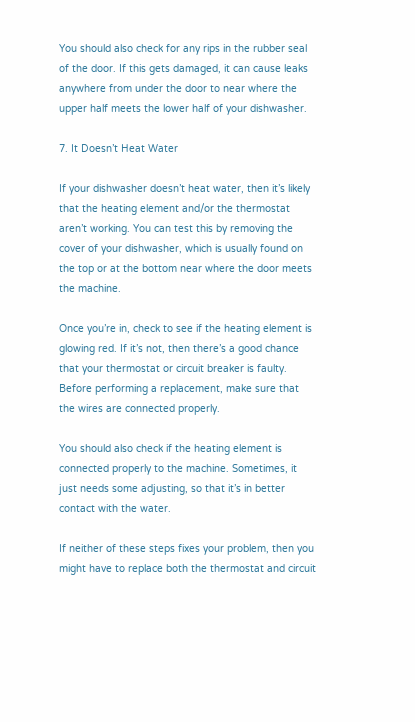You should also check for any rips in the rubber seal of the door. If this gets damaged, it can cause leaks anywhere from under the door to near where the upper half meets the lower half of your dishwasher.

7. It Doesn’t Heat Water

If your dishwasher doesn’t heat water, then it’s likely that the heating element and/or the thermostat aren’t working. You can test this by removing the cover of your dishwasher, which is usually found on the top or at the bottom near where the door meets the machine.

Once you’re in, check to see if the heating element is glowing red. If it’s not, then there’s a good chance that your thermostat or circuit breaker is faulty. Before performing a replacement, make sure that the wires are connected properly.

You should also check if the heating element is connected properly to the machine. Sometimes, it just needs some adjusting, so that it’s in better contact with the water.

If neither of these steps fixes your problem, then you might have to replace both the thermostat and circuit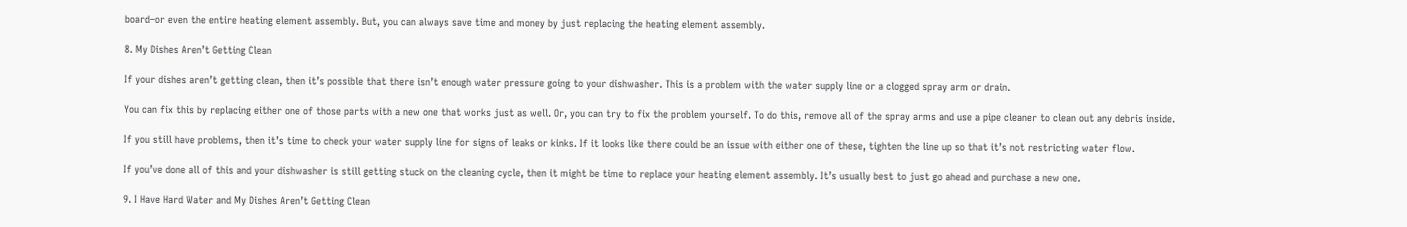board–or even the entire heating element assembly. But, you can always save time and money by just replacing the heating element assembly.

8. My Dishes Aren’t Getting Clean

If your dishes aren’t getting clean, then it’s possible that there isn’t enough water pressure going to your dishwasher. This is a problem with the water supply line or a clogged spray arm or drain.

You can fix this by replacing either one of those parts with a new one that works just as well. Or, you can try to fix the problem yourself. To do this, remove all of the spray arms and use a pipe cleaner to clean out any debris inside.

If you still have problems, then it’s time to check your water supply line for signs of leaks or kinks. If it looks like there could be an issue with either one of these, tighten the line up so that it’s not restricting water flow.

If you’ve done all of this and your dishwasher is still getting stuck on the cleaning cycle, then it might be time to replace your heating element assembly. It’s usually best to just go ahead and purchase a new one.

9. I Have Hard Water and My Dishes Aren’t Getting Clean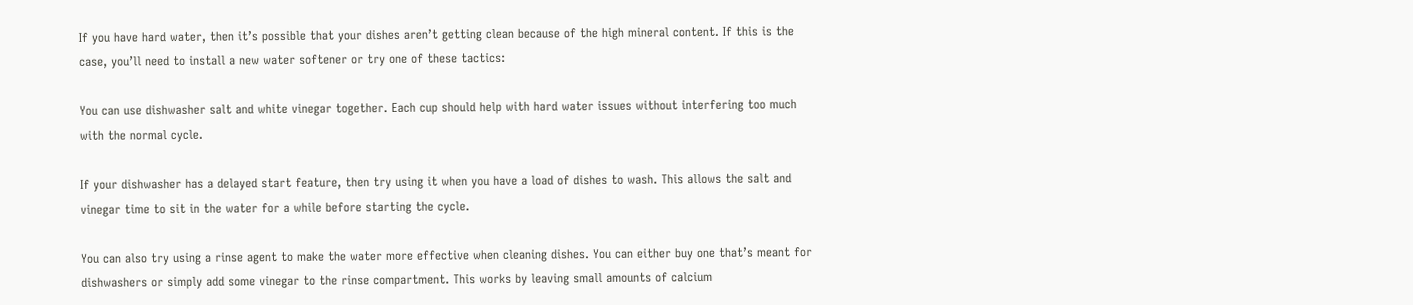If you have hard water, then it’s possible that your dishes aren’t getting clean because of the high mineral content. If this is the case, you’ll need to install a new water softener or try one of these tactics:

You can use dishwasher salt and white vinegar together. Each cup should help with hard water issues without interfering too much with the normal cycle.

If your dishwasher has a delayed start feature, then try using it when you have a load of dishes to wash. This allows the salt and vinegar time to sit in the water for a while before starting the cycle.

You can also try using a rinse agent to make the water more effective when cleaning dishes. You can either buy one that’s meant for dishwashers or simply add some vinegar to the rinse compartment. This works by leaving small amounts of calcium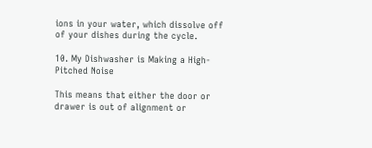ions in your water, which dissolve off of your dishes during the cycle.

10. My Dishwasher is Making a High-Pitched Noise

This means that either the door or drawer is out of alignment or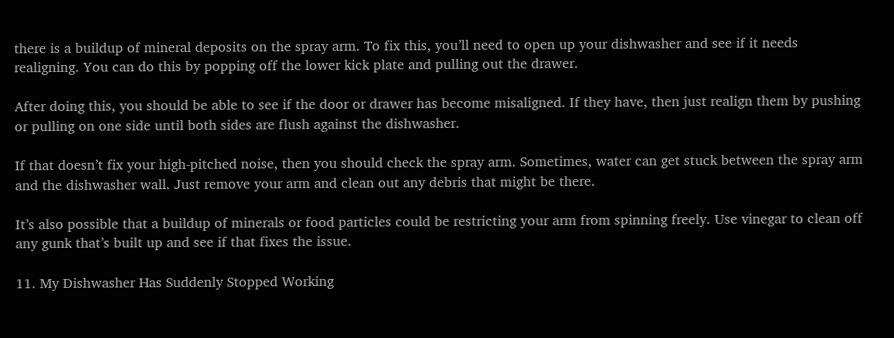there is a buildup of mineral deposits on the spray arm. To fix this, you’ll need to open up your dishwasher and see if it needs realigning. You can do this by popping off the lower kick plate and pulling out the drawer.

After doing this, you should be able to see if the door or drawer has become misaligned. If they have, then just realign them by pushing or pulling on one side until both sides are flush against the dishwasher.

If that doesn’t fix your high-pitched noise, then you should check the spray arm. Sometimes, water can get stuck between the spray arm and the dishwasher wall. Just remove your arm and clean out any debris that might be there.

It’s also possible that a buildup of minerals or food particles could be restricting your arm from spinning freely. Use vinegar to clean off any gunk that’s built up and see if that fixes the issue.

11. My Dishwasher Has Suddenly Stopped Working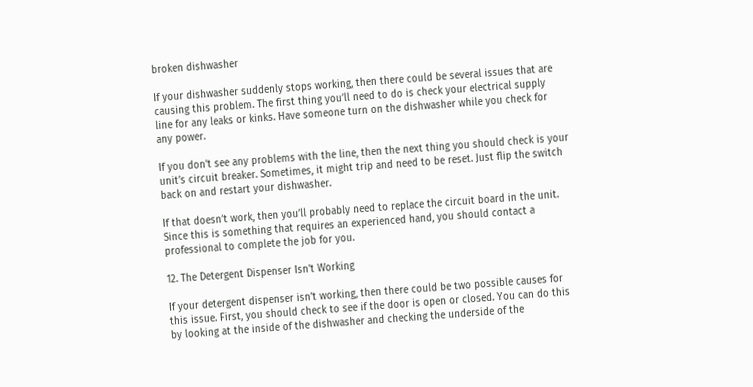broken dishwasher

If your dishwasher suddenly stops working, then there could be several issues that are causing this problem. The first thing you’ll need to do is check your electrical supply line for any leaks or kinks. Have someone turn on the dishwasher while you check for any power.

If you don’t see any problems with the line, then the next thing you should check is your unit’s circuit breaker. Sometimes, it might trip and need to be reset. Just flip the switch back on and restart your dishwasher.

If that doesn’t work, then you’ll probably need to replace the circuit board in the unit. Since this is something that requires an experienced hand, you should contact a professional to complete the job for you.

12. The Detergent Dispenser Isn’t Working

If your detergent dispenser isn’t working, then there could be two possible causes for this issue. First, you should check to see if the door is open or closed. You can do this by looking at the inside of the dishwasher and checking the underside of the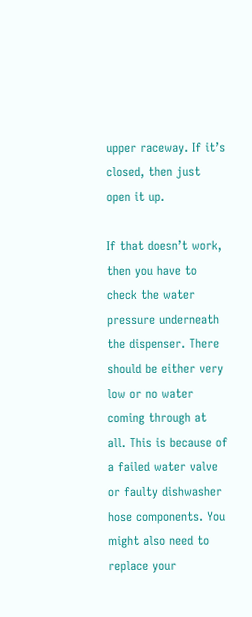upper raceway. If it’s closed, then just open it up.

If that doesn’t work, then you have to check the water pressure underneath the dispenser. There should be either very low or no water coming through at all. This is because of a failed water valve or faulty dishwasher hose components. You might also need to replace your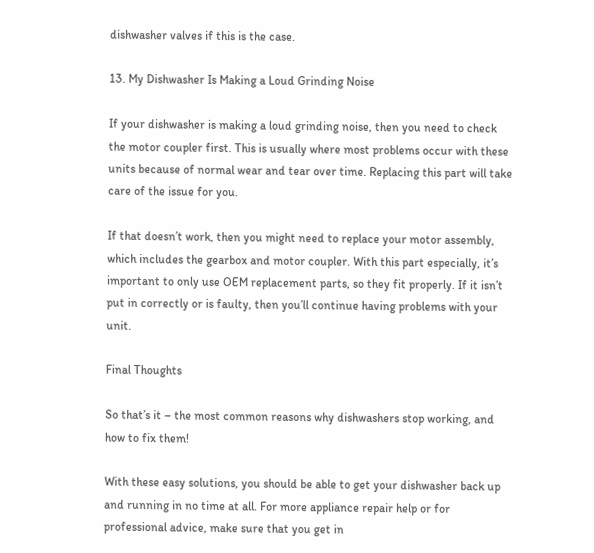dishwasher valves if this is the case.

13. My Dishwasher Is Making a Loud Grinding Noise

If your dishwasher is making a loud grinding noise, then you need to check the motor coupler first. This is usually where most problems occur with these units because of normal wear and tear over time. Replacing this part will take care of the issue for you.

If that doesn’t work, then you might need to replace your motor assembly, which includes the gearbox and motor coupler. With this part especially, it’s important to only use OEM replacement parts, so they fit properly. If it isn’t put in correctly or is faulty, then you’ll continue having problems with your unit.

Final Thoughts

So that’s it – the most common reasons why dishwashers stop working, and how to fix them!

With these easy solutions, you should be able to get your dishwasher back up and running in no time at all. For more appliance repair help or for professional advice, make sure that you get in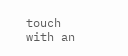touch with an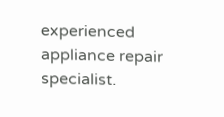experienced appliance repair specialist.